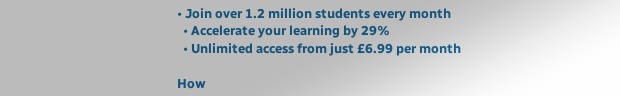• Join over 1.2 million students every month
  • Accelerate your learning by 29%
  • Unlimited access from just £6.99 per month

How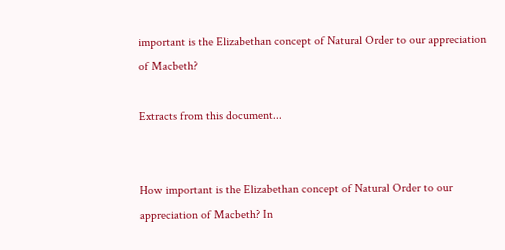important is the Elizabethan concept of Natural Order to our appreciation of Macbeth?

Extracts from this document...


How important is the Elizabethan concept of Natural Order to our appreciation of Macbeth? In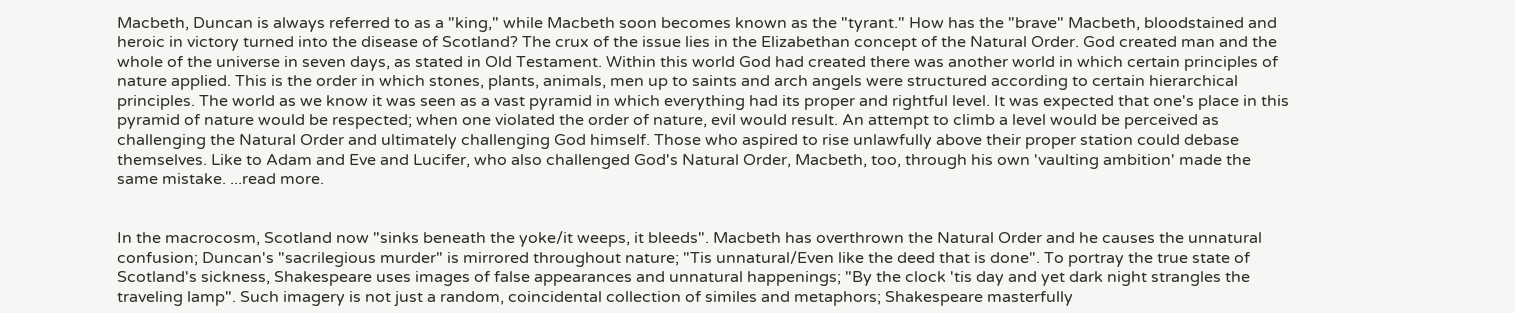Macbeth, Duncan is always referred to as a "king," while Macbeth soon becomes known as the "tyrant." How has the "brave" Macbeth, bloodstained and heroic in victory turned into the disease of Scotland? The crux of the issue lies in the Elizabethan concept of the Natural Order. God created man and the whole of the universe in seven days, as stated in Old Testament. Within this world God had created there was another world in which certain principles of nature applied. This is the order in which stones, plants, animals, men up to saints and arch angels were structured according to certain hierarchical principles. The world as we know it was seen as a vast pyramid in which everything had its proper and rightful level. It was expected that one's place in this pyramid of nature would be respected; when one violated the order of nature, evil would result. An attempt to climb a level would be perceived as challenging the Natural Order and ultimately challenging God himself. Those who aspired to rise unlawfully above their proper station could debase themselves. Like to Adam and Eve and Lucifer, who also challenged God's Natural Order, Macbeth, too, through his own 'vaulting ambition' made the same mistake. ...read more.


In the macrocosm, Scotland now "sinks beneath the yoke/it weeps, it bleeds". Macbeth has overthrown the Natural Order and he causes the unnatural confusion; Duncan's "sacrilegious murder" is mirrored throughout nature; "Tis unnatural/Even like the deed that is done". To portray the true state of Scotland's sickness, Shakespeare uses images of false appearances and unnatural happenings; "By the clock 'tis day and yet dark night strangles the traveling lamp". Such imagery is not just a random, coincidental collection of similes and metaphors; Shakespeare masterfully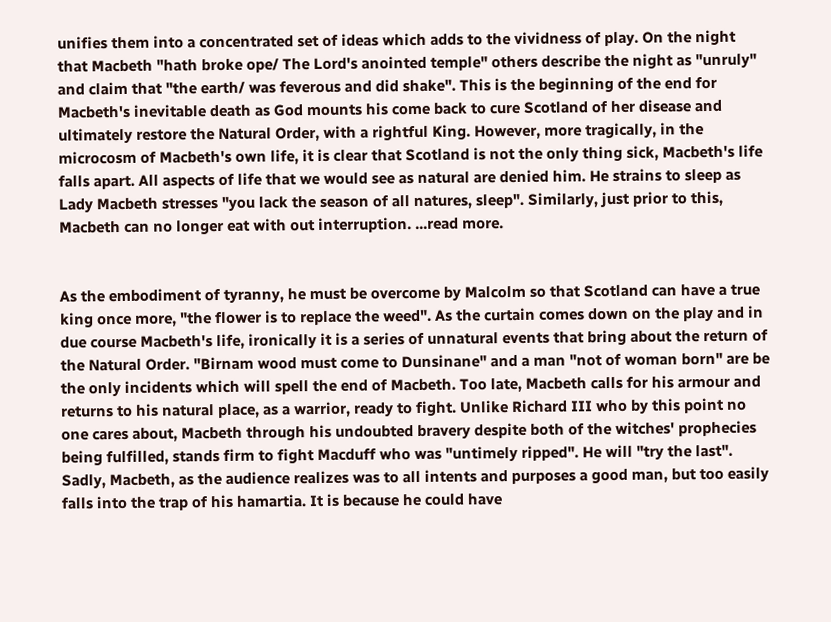unifies them into a concentrated set of ideas which adds to the vividness of play. On the night that Macbeth "hath broke ope/ The Lord's anointed temple" others describe the night as "unruly" and claim that "the earth/ was feverous and did shake". This is the beginning of the end for Macbeth's inevitable death as God mounts his come back to cure Scotland of her disease and ultimately restore the Natural Order, with a rightful King. However, more tragically, in the microcosm of Macbeth's own life, it is clear that Scotland is not the only thing sick, Macbeth's life falls apart. All aspects of life that we would see as natural are denied him. He strains to sleep as Lady Macbeth stresses "you lack the season of all natures, sleep". Similarly, just prior to this, Macbeth can no longer eat with out interruption. ...read more.


As the embodiment of tyranny, he must be overcome by Malcolm so that Scotland can have a true king once more, "the flower is to replace the weed". As the curtain comes down on the play and in due course Macbeth's life, ironically it is a series of unnatural events that bring about the return of the Natural Order. "Birnam wood must come to Dunsinane" and a man "not of woman born" are be the only incidents which will spell the end of Macbeth. Too late, Macbeth calls for his armour and returns to his natural place, as a warrior, ready to fight. Unlike Richard III who by this point no one cares about, Macbeth through his undoubted bravery despite both of the witches' prophecies being fulfilled, stands firm to fight Macduff who was "untimely ripped". He will "try the last". Sadly, Macbeth, as the audience realizes was to all intents and purposes a good man, but too easily falls into the trap of his hamartia. It is because he could have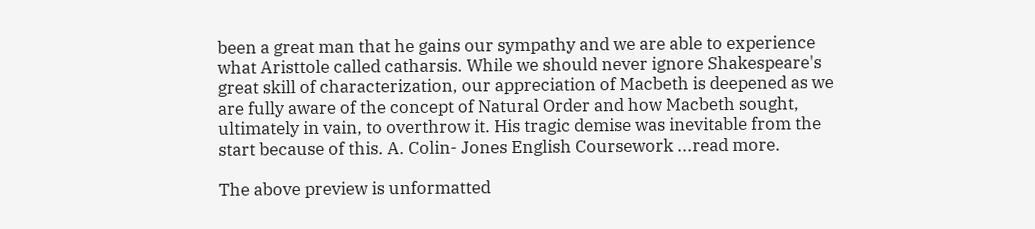been a great man that he gains our sympathy and we are able to experience what Aristtole called catharsis. While we should never ignore Shakespeare's great skill of characterization, our appreciation of Macbeth is deepened as we are fully aware of the concept of Natural Order and how Macbeth sought, ultimately in vain, to overthrow it. His tragic demise was inevitable from the start because of this. A. Colin- Jones English Coursework ...read more.

The above preview is unformatted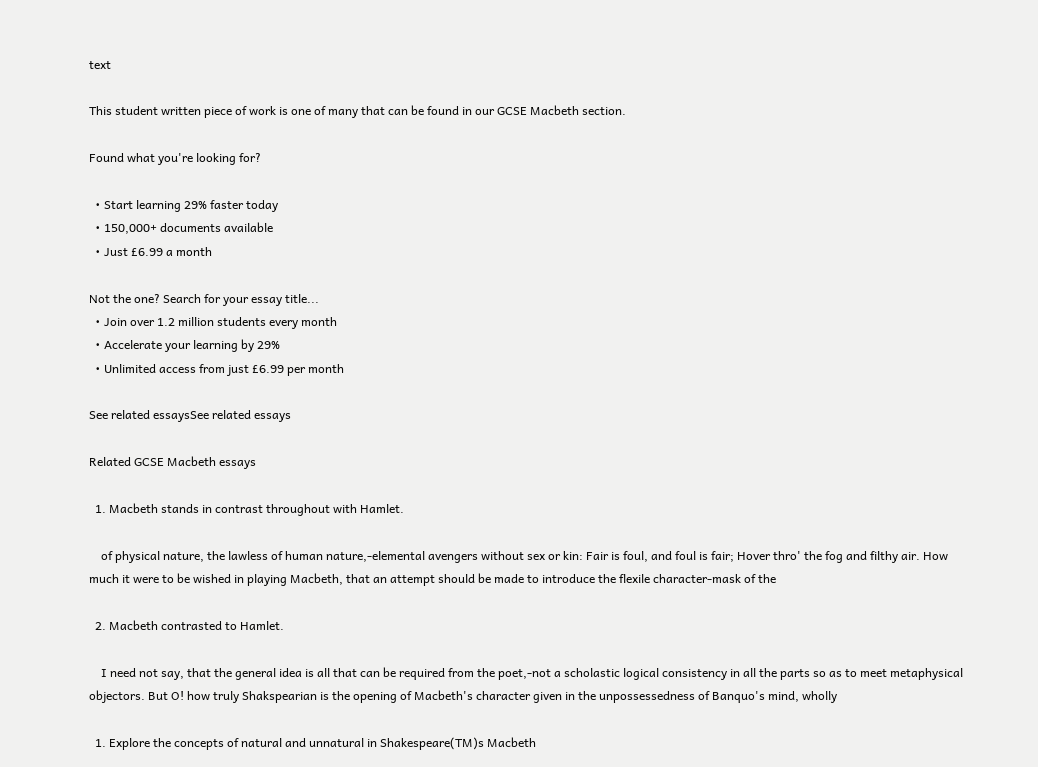text

This student written piece of work is one of many that can be found in our GCSE Macbeth section.

Found what you're looking for?

  • Start learning 29% faster today
  • 150,000+ documents available
  • Just £6.99 a month

Not the one? Search for your essay title...
  • Join over 1.2 million students every month
  • Accelerate your learning by 29%
  • Unlimited access from just £6.99 per month

See related essaysSee related essays

Related GCSE Macbeth essays

  1. Macbeth stands in contrast throughout with Hamlet.

    of physical nature, the lawless of human nature,-elemental avengers without sex or kin: Fair is foul, and foul is fair; Hover thro' the fog and filthy air. How much it were to be wished in playing Macbeth, that an attempt should be made to introduce the flexile character-mask of the

  2. Macbeth contrasted to Hamlet.

    I need not say, that the general idea is all that can be required from the poet,-not a scholastic logical consistency in all the parts so as to meet metaphysical objectors. But O! how truly Shakspearian is the opening of Macbeth's character given in the unpossessedness of Banquo's mind, wholly

  1. Explore the concepts of natural and unnatural in Shakespeare(TM)s Macbeth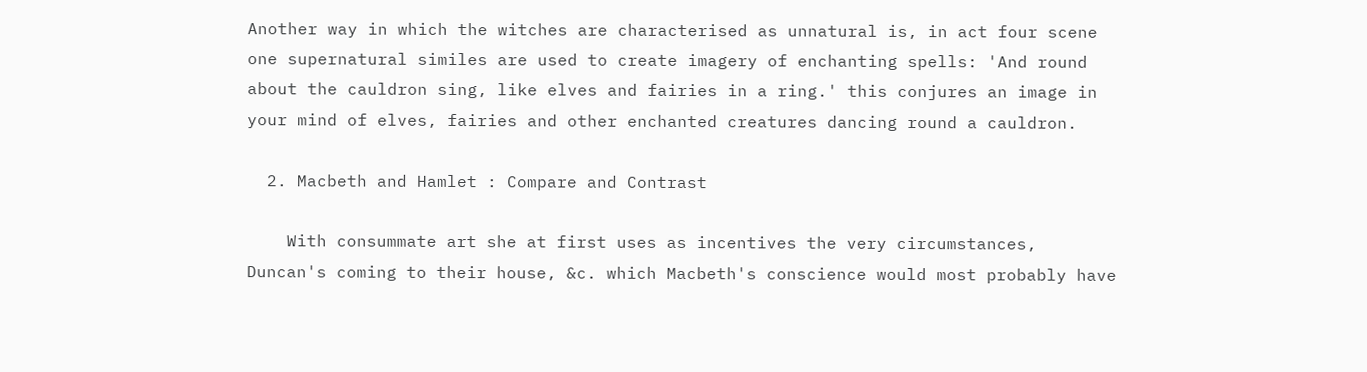Another way in which the witches are characterised as unnatural is, in act four scene one supernatural similes are used to create imagery of enchanting spells: 'And round about the cauldron sing, like elves and fairies in a ring.' this conjures an image in your mind of elves, fairies and other enchanted creatures dancing round a cauldron.

  2. Macbeth and Hamlet : Compare and Contrast

    With consummate art she at first uses as incentives the very circumstances, Duncan's coming to their house, &c. which Macbeth's conscience would most probably have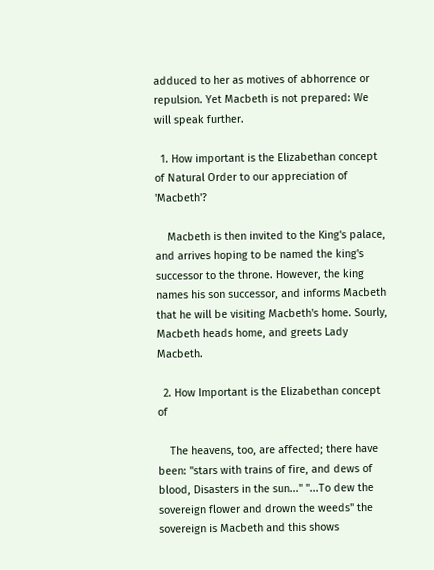adduced to her as motives of abhorrence or repulsion. Yet Macbeth is not prepared: We will speak further.

  1. How important is the Elizabethan concept of Natural Order to our appreciation of 'Macbeth'?

    Macbeth is then invited to the King's palace, and arrives hoping to be named the king's successor to the throne. However, the king names his son successor, and informs Macbeth that he will be visiting Macbeth's home. Sourly, Macbeth heads home, and greets Lady Macbeth.

  2. How Important is the Elizabethan concept of

    The heavens, too, are affected; there have been: "stars with trains of fire, and dews of blood, Disasters in the sun..." "...To dew the sovereign flower and drown the weeds" the sovereign is Macbeth and this shows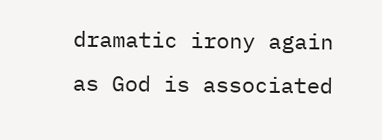dramatic irony again as God is associated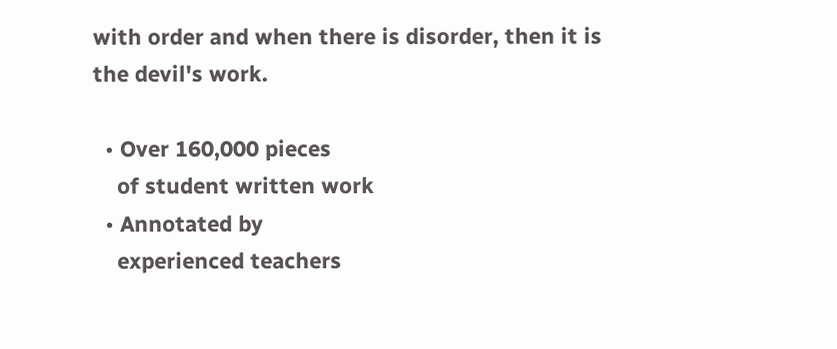with order and when there is disorder, then it is the devil's work.

  • Over 160,000 pieces
    of student written work
  • Annotated by
    experienced teachers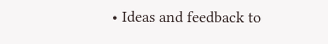• Ideas and feedback to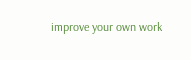improve your own work